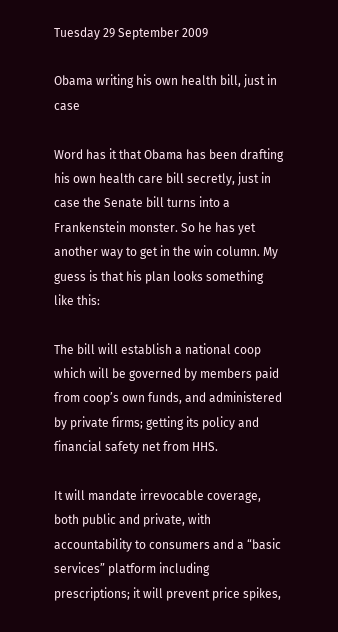Tuesday 29 September 2009

Obama writing his own health bill, just in case

Word has it that Obama has been drafting his own health care bill secretly, just in case the Senate bill turns into a Frankenstein monster. So he has yet another way to get in the win column. My guess is that his plan looks something like this:

The bill will establish a national coop which will be governed by members paid from coop’s own funds, and administered by private firms; getting its policy and financial safety net from HHS.

It will mandate irrevocable coverage, both public and private, with accountability to consumers and a “basic services” platform including prescriptions; it will prevent price spikes,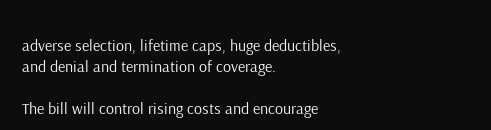adverse selection, lifetime caps, huge deductibles, and denial and termination of coverage.

The bill will control rising costs and encourage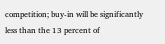competition; buy-in will be significantly less than the 13 percent of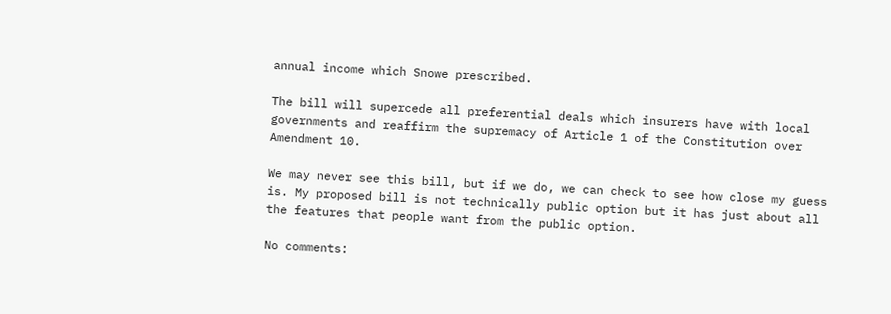annual income which Snowe prescribed.

The bill will supercede all preferential deals which insurers have with local governments and reaffirm the supremacy of Article 1 of the Constitution over Amendment 10.

We may never see this bill, but if we do, we can check to see how close my guess is. My proposed bill is not technically public option but it has just about all the features that people want from the public option.

No comments: